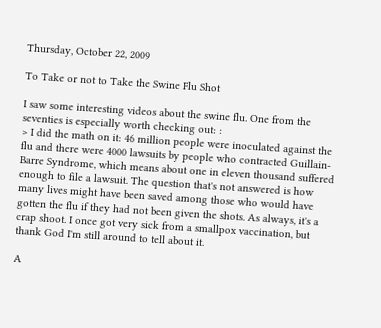Thursday, October 22, 2009

To Take or not to Take the Swine Flu Shot

I saw some interesting videos about the swine flu. One from the seventies is especially worth checking out: :
> I did the math on it: 46 million people were inoculated against the flu and there were 4000 lawsuits by people who contracted Guillain-Barre Syndrome, which means about one in eleven thousand suffered enough to file a lawsuit. The question that's not answered is how many lives might have been saved among those who would have gotten the flu if they had not been given the shots. As always, it's a crap shoot. I once got very sick from a smallpox vaccination, but thank God I'm still around to tell about it.

A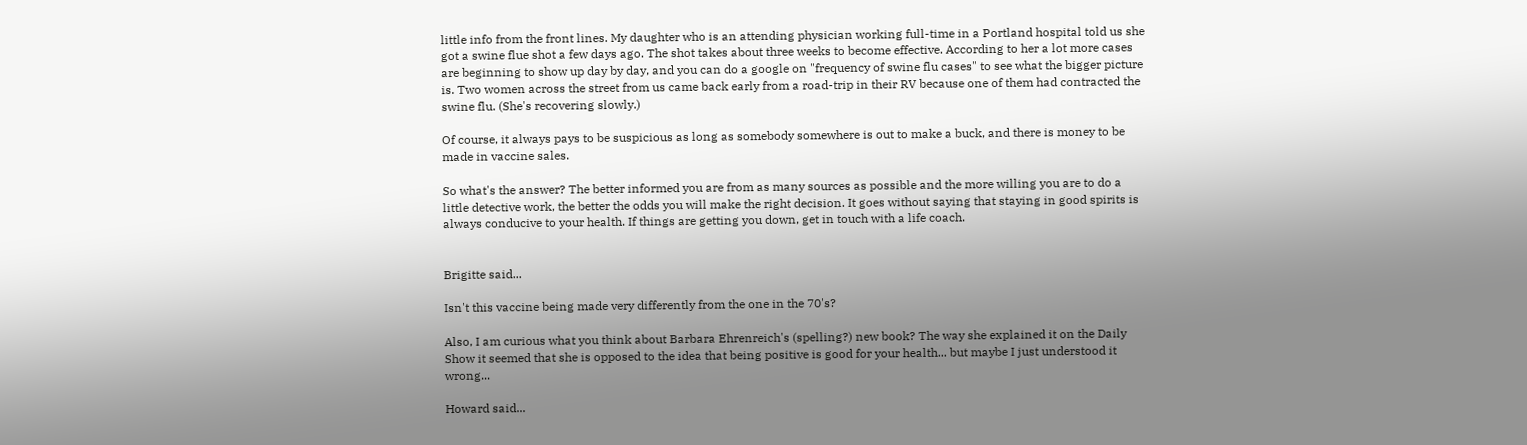little info from the front lines. My daughter who is an attending physician working full-time in a Portland hospital told us she got a swine flue shot a few days ago. The shot takes about three weeks to become effective. According to her a lot more cases are beginning to show up day by day, and you can do a google on "frequency of swine flu cases" to see what the bigger picture is. Two women across the street from us came back early from a road-trip in their RV because one of them had contracted the swine flu. (She's recovering slowly.)

Of course, it always pays to be suspicious as long as somebody somewhere is out to make a buck, and there is money to be made in vaccine sales.

So what's the answer? The better informed you are from as many sources as possible and the more willing you are to do a little detective work, the better the odds you will make the right decision. It goes without saying that staying in good spirits is always conducive to your health. If things are getting you down, get in touch with a life coach.


Brigitte said...

Isn't this vaccine being made very differently from the one in the 70's?

Also, I am curious what you think about Barbara Ehrenreich's (spelling?) new book? The way she explained it on the Daily Show it seemed that she is opposed to the idea that being positive is good for your health... but maybe I just understood it wrong...

Howard said...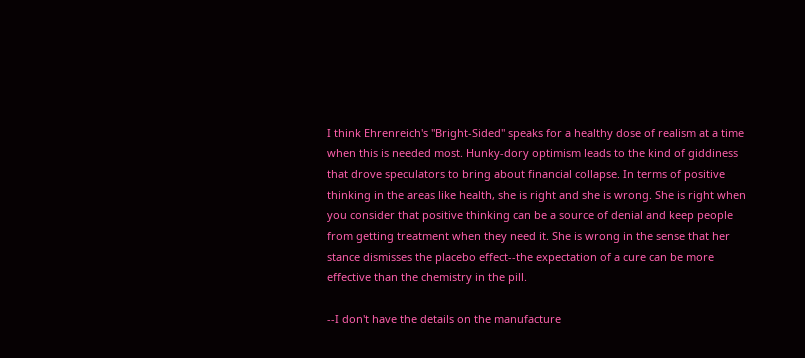I think Ehrenreich's "Bright-Sided" speaks for a healthy dose of realism at a time when this is needed most. Hunky-dory optimism leads to the kind of giddiness that drove speculators to bring about financial collapse. In terms of positive thinking in the areas like health, she is right and she is wrong. She is right when you consider that positive thinking can be a source of denial and keep people from getting treatment when they need it. She is wrong in the sense that her stance dismisses the placebo effect--the expectation of a cure can be more effective than the chemistry in the pill.

--I don't have the details on the manufacture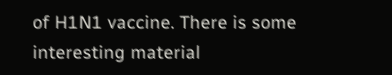of H1N1 vaccine. There is some interesting material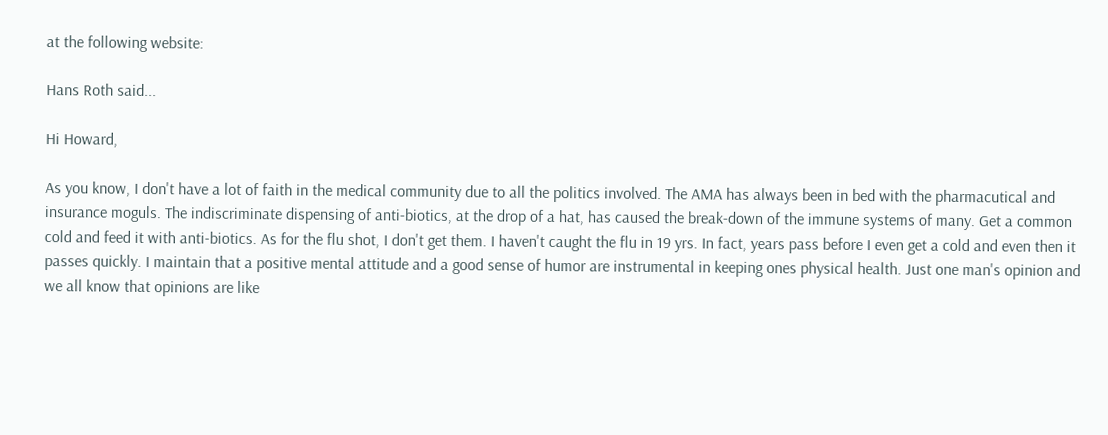at the following website:

Hans Roth said...

Hi Howard,

As you know, I don't have a lot of faith in the medical community due to all the politics involved. The AMA has always been in bed with the pharmacutical and insurance moguls. The indiscriminate dispensing of anti-biotics, at the drop of a hat, has caused the break-down of the immune systems of many. Get a common cold and feed it with anti-biotics. As for the flu shot, I don't get them. I haven't caught the flu in 19 yrs. In fact, years pass before I even get a cold and even then it passes quickly. I maintain that a positive mental attitude and a good sense of humor are instrumental in keeping ones physical health. Just one man's opinion and we all know that opinions are like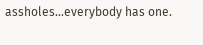assholes...everybody has one.